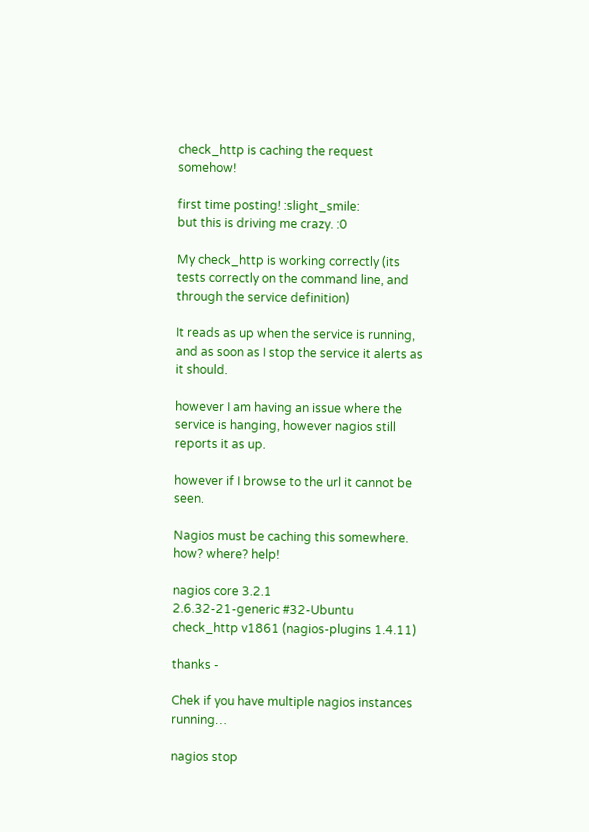check_http is caching the request somehow!

first time posting! :slight_smile:
but this is driving me crazy. :0

My check_http is working correctly (its tests correctly on the command line, and through the service definition)

It reads as up when the service is running, and as soon as I stop the service it alerts as it should.

however I am having an issue where the service is hanging, however nagios still reports it as up.

however if I browse to the url it cannot be seen.

Nagios must be caching this somewhere. how? where? help!

nagios core 3.2.1
2.6.32-21-generic #32-Ubuntu
check_http v1861 (nagios-plugins 1.4.11)

thanks -

Chek if you have multiple nagios instances running…

nagios stop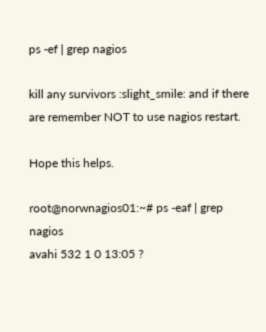ps -ef | grep nagios

kill any survivors :slight_smile: and if there are remember NOT to use nagios restart.

Hope this helps.

root@norwnagios01:~# ps -eaf | grep nagios
avahi 532 1 0 13:05 ?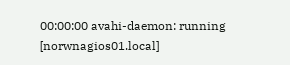00:00:00 avahi-daemon: running [norwnagios01.local]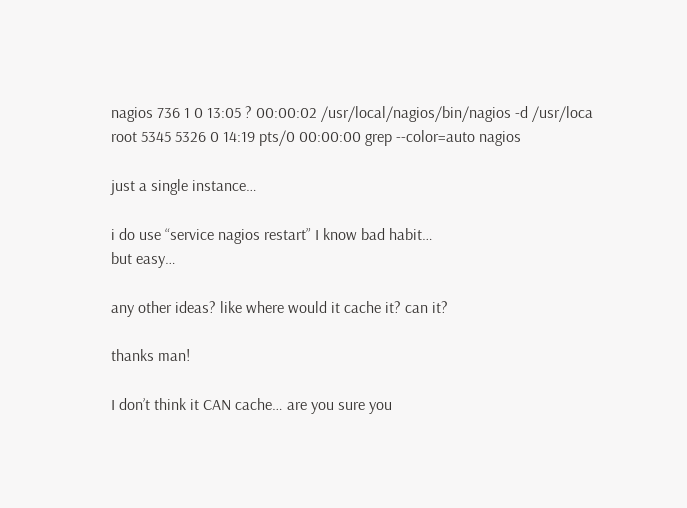nagios 736 1 0 13:05 ? 00:00:02 /usr/local/nagios/bin/nagios -d /usr/loca
root 5345 5326 0 14:19 pts/0 00:00:00 grep --color=auto nagios

just a single instance…

i do use “service nagios restart” I know bad habit…
but easy…

any other ideas? like where would it cache it? can it?

thanks man!

I don’t think it CAN cache… are you sure you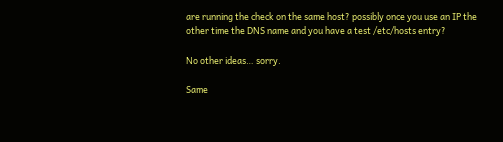are running the check on the same host? possibly once you use an IP the other time the DNS name and you have a test /etc/hosts entry?

No other ideas… sorry.

Same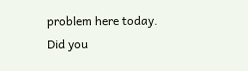problem here today.
Did you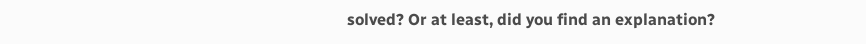solved? Or at least, did you find an explanation?